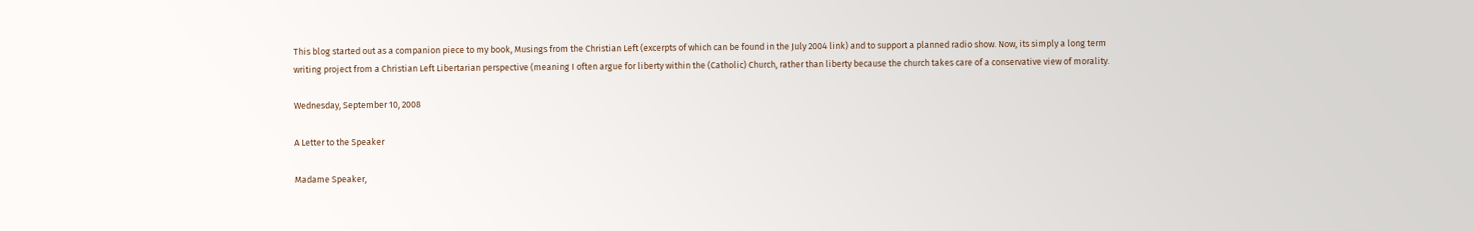This blog started out as a companion piece to my book, Musings from the Christian Left (excerpts of which can be found in the July 2004 link) and to support a planned radio show. Now, its simply a long term writing project from a Christian Left Libertarian perspective (meaning I often argue for liberty within the (Catholic) Church, rather than liberty because the church takes care of a conservative view of morality.

Wednesday, September 10, 2008

A Letter to the Speaker

Madame Speaker,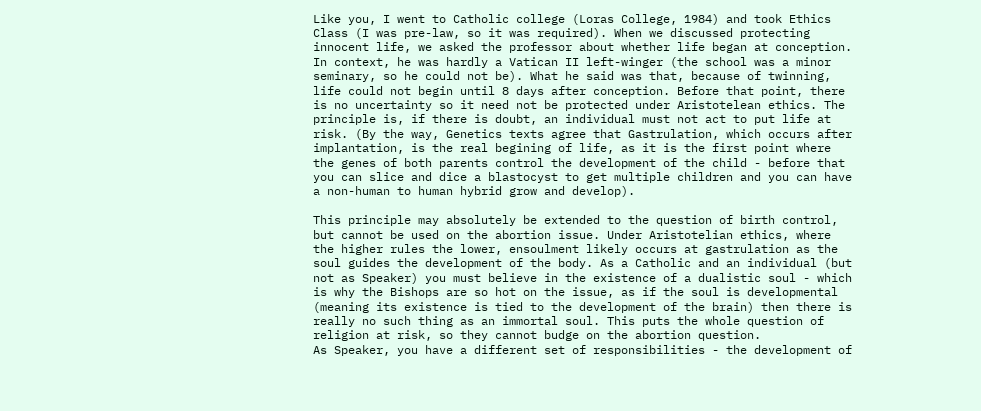Like you, I went to Catholic college (Loras College, 1984) and took Ethics Class (I was pre-law, so it was required). When we discussed protecting innocent life, we asked the professor about whether life began at conception. In context, he was hardly a Vatican II left-winger (the school was a minor seminary, so he could not be). What he said was that, because of twinning, life could not begin until 8 days after conception. Before that point, there is no uncertainty so it need not be protected under Aristotelean ethics. The principle is, if there is doubt, an individual must not act to put life at risk. (By the way, Genetics texts agree that Gastrulation, which occurs after implantation, is the real begining of life, as it is the first point where the genes of both parents control the development of the child - before that you can slice and dice a blastocyst to get multiple children and you can have a non-human to human hybrid grow and develop).

This principle may absolutely be extended to the question of birth control, but cannot be used on the abortion issue. Under Aristotelian ethics, where the higher rules the lower, ensoulment likely occurs at gastrulation as the soul guides the development of the body. As a Catholic and an individual (but not as Speaker) you must believe in the existence of a dualistic soul - which is why the Bishops are so hot on the issue, as if the soul is developmental (meaning its existence is tied to the development of the brain) then there is really no such thing as an immortal soul. This puts the whole question of religion at risk, so they cannot budge on the abortion question.
As Speaker, you have a different set of responsibilities - the development of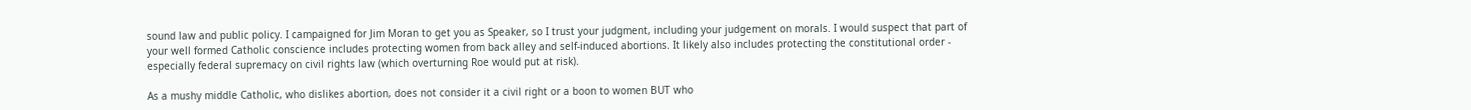sound law and public policy. I campaigned for Jim Moran to get you as Speaker, so I trust your judgment, including your judgement on morals. I would suspect that part of your well formed Catholic conscience includes protecting women from back alley and self-induced abortions. It likely also includes protecting the constitutional order - especially federal supremacy on civil rights law (which overturning Roe would put at risk).

As a mushy middle Catholic, who dislikes abortion, does not consider it a civil right or a boon to women BUT who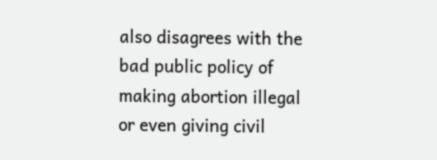also disagrees with the bad public policy of making abortion illegal or even giving civil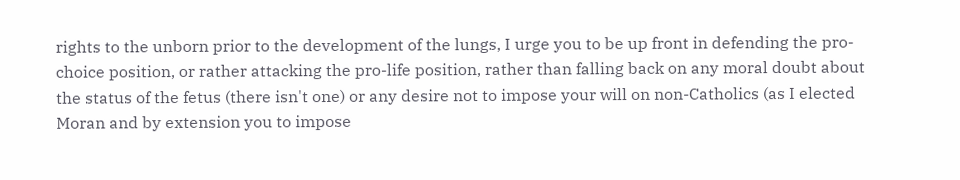rights to the unborn prior to the development of the lungs, I urge you to be up front in defending the pro-choice position, or rather attacking the pro-life position, rather than falling back on any moral doubt about the status of the fetus (there isn't one) or any desire not to impose your will on non-Catholics (as I elected Moran and by extension you to impose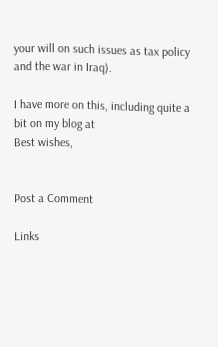your will on such issues as tax policy and the war in Iraq).

I have more on this, including quite a bit on my blog at
Best wishes,


Post a Comment

Links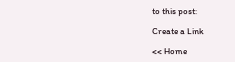to this post:

Create a Link

<< Home